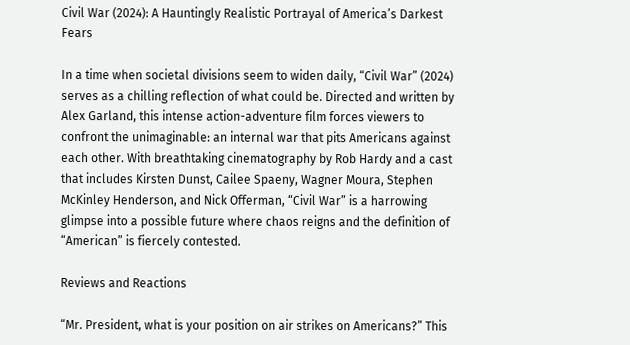Civil War (2024): A Hauntingly Realistic Portrayal of America’s Darkest Fears

In a time when societal divisions seem to widen daily, “Civil War” (2024) serves as a chilling reflection of what could be. Directed and written by Alex Garland, this intense action-adventure film forces viewers to confront the unimaginable: an internal war that pits Americans against each other. With breathtaking cinematography by Rob Hardy and a cast that includes Kirsten Dunst, Cailee Spaeny, Wagner Moura, Stephen McKinley Henderson, and Nick Offerman, “Civil War” is a harrowing glimpse into a possible future where chaos reigns and the definition of “American” is fiercely contested.

Reviews and Reactions

“Mr. President, what is your position on air strikes on Americans?” This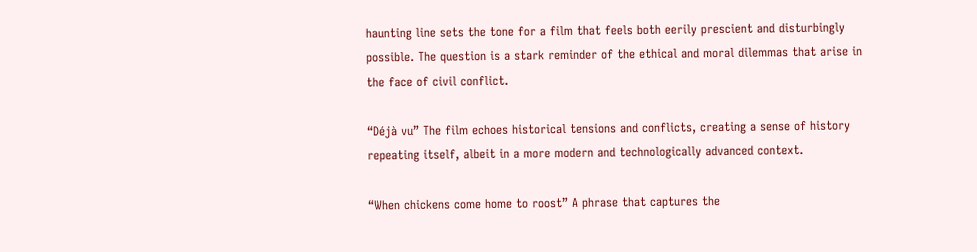haunting line sets the tone for a film that feels both eerily prescient and disturbingly possible. The question is a stark reminder of the ethical and moral dilemmas that arise in the face of civil conflict.

“Déjà vu” The film echoes historical tensions and conflicts, creating a sense of history repeating itself, albeit in a more modern and technologically advanced context.

“When chickens come home to roost” A phrase that captures the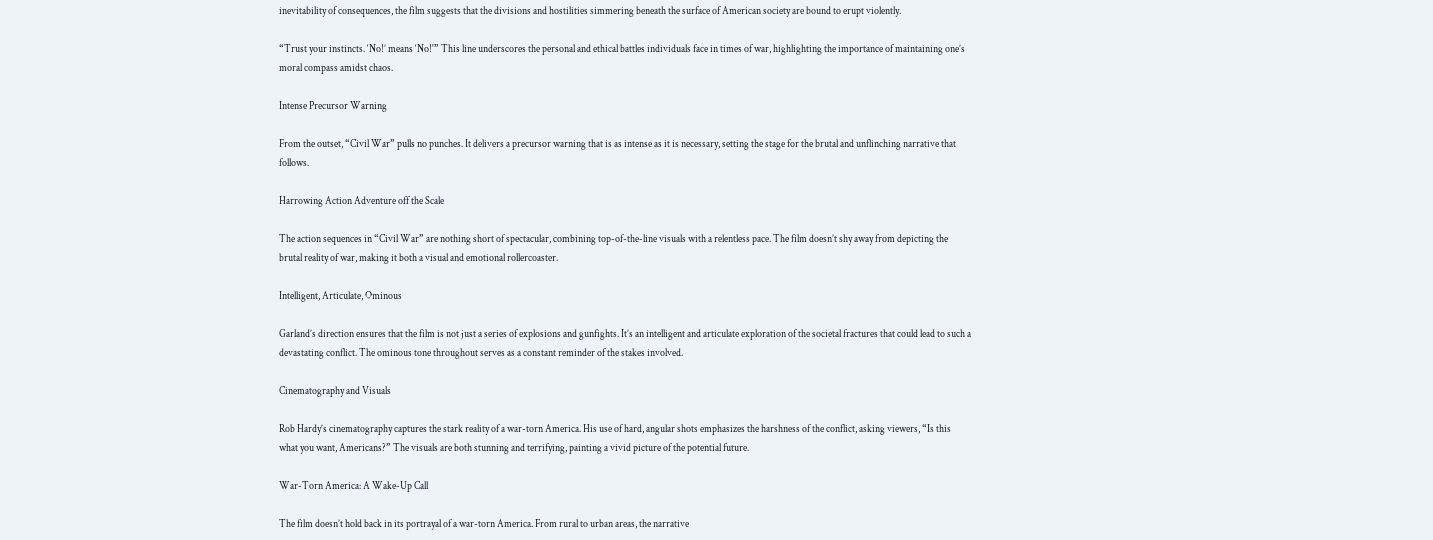inevitability of consequences, the film suggests that the divisions and hostilities simmering beneath the surface of American society are bound to erupt violently.

“Trust your instincts. ‘No!’ means ‘No!'” This line underscores the personal and ethical battles individuals face in times of war, highlighting the importance of maintaining one’s moral compass amidst chaos.

Intense Precursor Warning

From the outset, “Civil War” pulls no punches. It delivers a precursor warning that is as intense as it is necessary, setting the stage for the brutal and unflinching narrative that follows.

Harrowing Action Adventure off the Scale

The action sequences in “Civil War” are nothing short of spectacular, combining top-of-the-line visuals with a relentless pace. The film doesn’t shy away from depicting the brutal reality of war, making it both a visual and emotional rollercoaster.

Intelligent, Articulate, Ominous

Garland’s direction ensures that the film is not just a series of explosions and gunfights. It’s an intelligent and articulate exploration of the societal fractures that could lead to such a devastating conflict. The ominous tone throughout serves as a constant reminder of the stakes involved.

Cinematography and Visuals

Rob Hardy’s cinematography captures the stark reality of a war-torn America. His use of hard, angular shots emphasizes the harshness of the conflict, asking viewers, “Is this what you want, Americans?” The visuals are both stunning and terrifying, painting a vivid picture of the potential future.

War-Torn America: A Wake-Up Call

The film doesn’t hold back in its portrayal of a war-torn America. From rural to urban areas, the narrative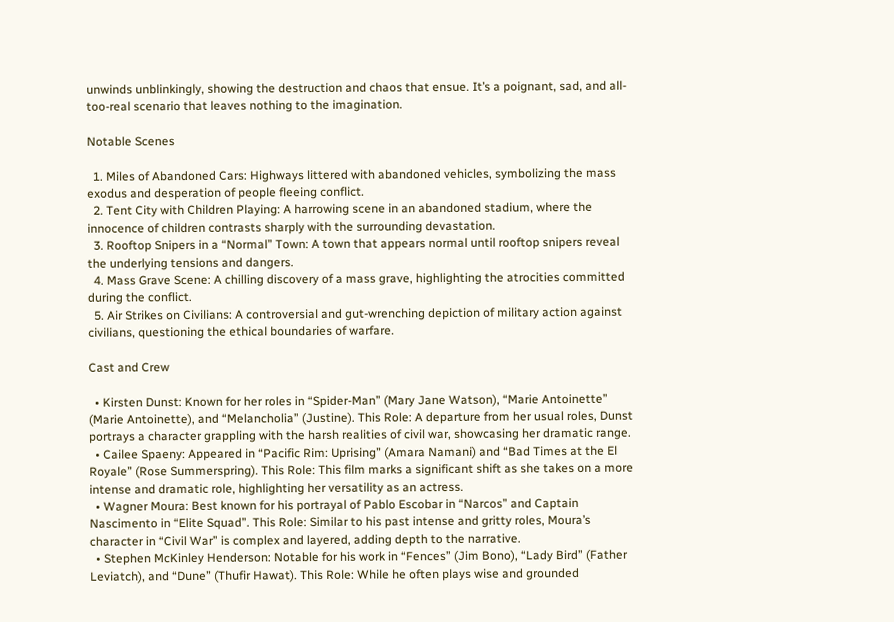unwinds unblinkingly, showing the destruction and chaos that ensue. It’s a poignant, sad, and all-too-real scenario that leaves nothing to the imagination.

Notable Scenes

  1. Miles of Abandoned Cars: Highways littered with abandoned vehicles, symbolizing the mass exodus and desperation of people fleeing conflict.
  2. Tent City with Children Playing: A harrowing scene in an abandoned stadium, where the innocence of children contrasts sharply with the surrounding devastation.
  3. Rooftop Snipers in a “Normal” Town: A town that appears normal until rooftop snipers reveal the underlying tensions and dangers.
  4. Mass Grave Scene: A chilling discovery of a mass grave, highlighting the atrocities committed during the conflict.
  5. Air Strikes on Civilians: A controversial and gut-wrenching depiction of military action against civilians, questioning the ethical boundaries of warfare.

Cast and Crew

  • Kirsten Dunst: Known for her roles in “Spider-Man” (Mary Jane Watson), “Marie Antoinette” (Marie Antoinette), and “Melancholia” (Justine). This Role: A departure from her usual roles, Dunst portrays a character grappling with the harsh realities of civil war, showcasing her dramatic range.
  • Cailee Spaeny: Appeared in “Pacific Rim: Uprising” (Amara Namani) and “Bad Times at the El Royale” (Rose Summerspring). This Role: This film marks a significant shift as she takes on a more intense and dramatic role, highlighting her versatility as an actress.
  • Wagner Moura: Best known for his portrayal of Pablo Escobar in “Narcos” and Captain Nascimento in “Elite Squad”. This Role: Similar to his past intense and gritty roles, Moura’s character in “Civil War” is complex and layered, adding depth to the narrative.
  • Stephen McKinley Henderson: Notable for his work in “Fences” (Jim Bono), “Lady Bird” (Father Leviatch), and “Dune” (Thufir Hawat). This Role: While he often plays wise and grounded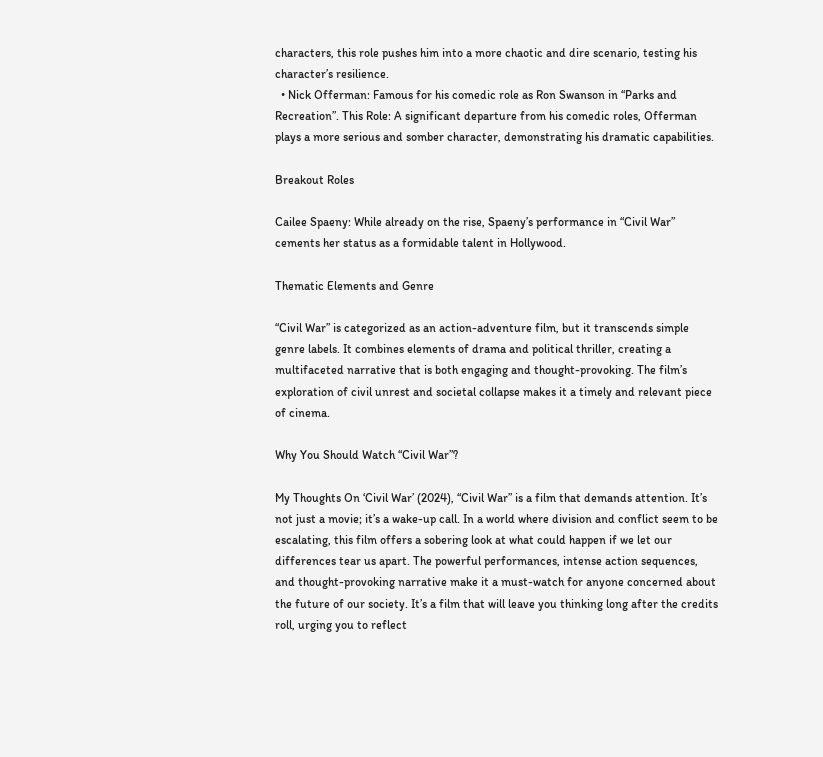characters, this role pushes him into a more chaotic and dire scenario, testing his character’s resilience.
  • Nick Offerman: Famous for his comedic role as Ron Swanson in “Parks and Recreation”. This Role: A significant departure from his comedic roles, Offerman plays a more serious and somber character, demonstrating his dramatic capabilities.

Breakout Roles

Cailee Spaeny: While already on the rise, Spaeny’s performance in “Civil War” cements her status as a formidable talent in Hollywood.

Thematic Elements and Genre

“Civil War” is categorized as an action-adventure film, but it transcends simple genre labels. It combines elements of drama and political thriller, creating a multifaceted narrative that is both engaging and thought-provoking. The film’s exploration of civil unrest and societal collapse makes it a timely and relevant piece of cinema.

Why You Should Watch “Civil War”?

My Thoughts On ‘Civil War’ (2024), “Civil War” is a film that demands attention. It’s not just a movie; it’s a wake-up call. In a world where division and conflict seem to be escalating, this film offers a sobering look at what could happen if we let our differences tear us apart. The powerful performances, intense action sequences, and thought-provoking narrative make it a must-watch for anyone concerned about the future of our society. It’s a film that will leave you thinking long after the credits roll, urging you to reflect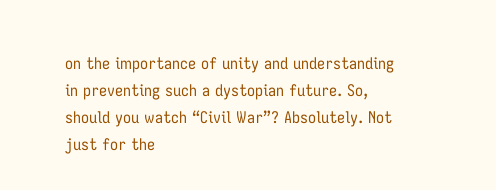on the importance of unity and understanding in preventing such a dystopian future. So, should you watch “Civil War”? Absolutely. Not just for the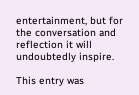entertainment, but for the conversation and reflection it will undoubtedly inspire.

This entry was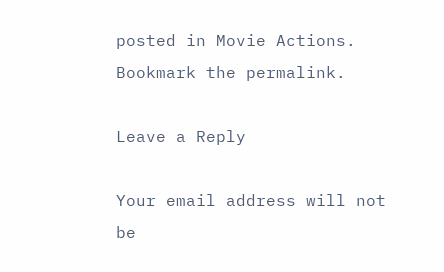posted in Movie Actions. Bookmark the permalink.

Leave a Reply

Your email address will not be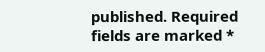published. Required fields are marked *